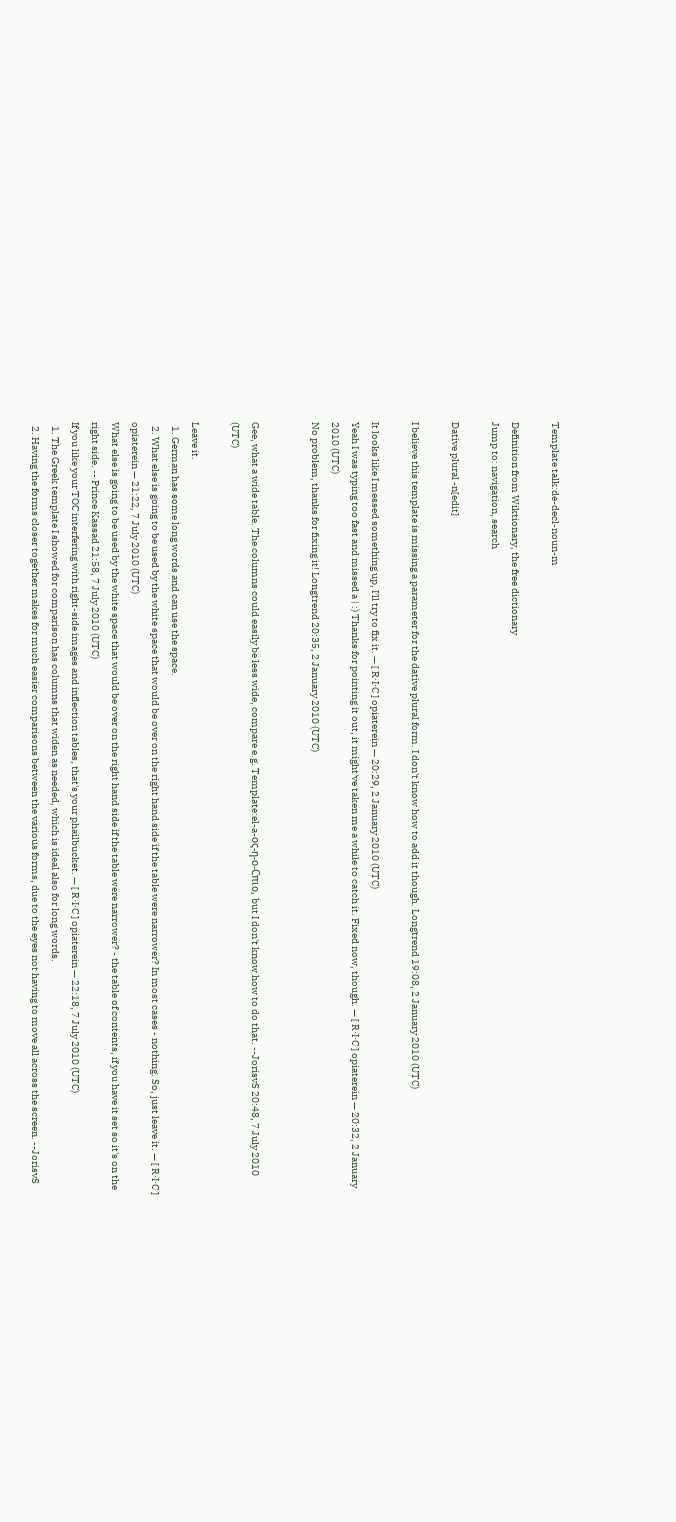Template talk:de-decl-noun-m

Definition from Wiktionary, the free dictionary
Jump to: navigation, search

Dative plural -n[edit]

I believe this template is missing a parameter for the dative plural form. I don't know how to add it though. Longtrend 19:08, 2 January 2010 (UTC)

It looks like I messed something up, I'll try to fix it. — [ R·I·C ] opiaterein — 20:29, 2 January 2010 (UTC)
Yeah I was typing too fast and missed a | :) Thanks for pointing it out, it might've taken me a while to catch it. Fixed now, though. — [ R·I·C ] opiaterein — 20:32, 2 January 2010 (UTC)
No problem, thanks for fixing it! Longtrend 20:35, 2 January 2010 (UTC)


Gee, what a wide table. The columns could easily be less wide, compare e.g. Template:el-a-ος-η-ο-Cπιο, but I don't know how to do that. --JorisvS 20:48, 7 July 2010 (UTC)

Leave it.
  1. German has some long words and can use the space.
  2. What else is going to be used by the white space that would be over on the right hand side if the table were narrower? In most cases - nothing. So, just leave it. — [ R·I·C ] opiaterein — 21:22, 7 July 2010 (UTC)
What else is going to be used by the white space that would be over on the right hand side if the table were narrower? - the table of contents, if you have it set so it's on the right side. -- Prince Kassad 21:58, 7 July 2010 (UTC)
If you like your TOC interfering with right-side images and inflection tables, that's your phailbucket. — [ R·I·C ] opiaterein — 22:18, 7 July 2010 (UTC)
  1. The Greek template I showed for comparison has columns that widen as needed, which is ideal also for long words.
  2. Having the forms closer together makes for much easier comparisons between the various forms, due to the eyes not having to move all across the screen. --JorisvS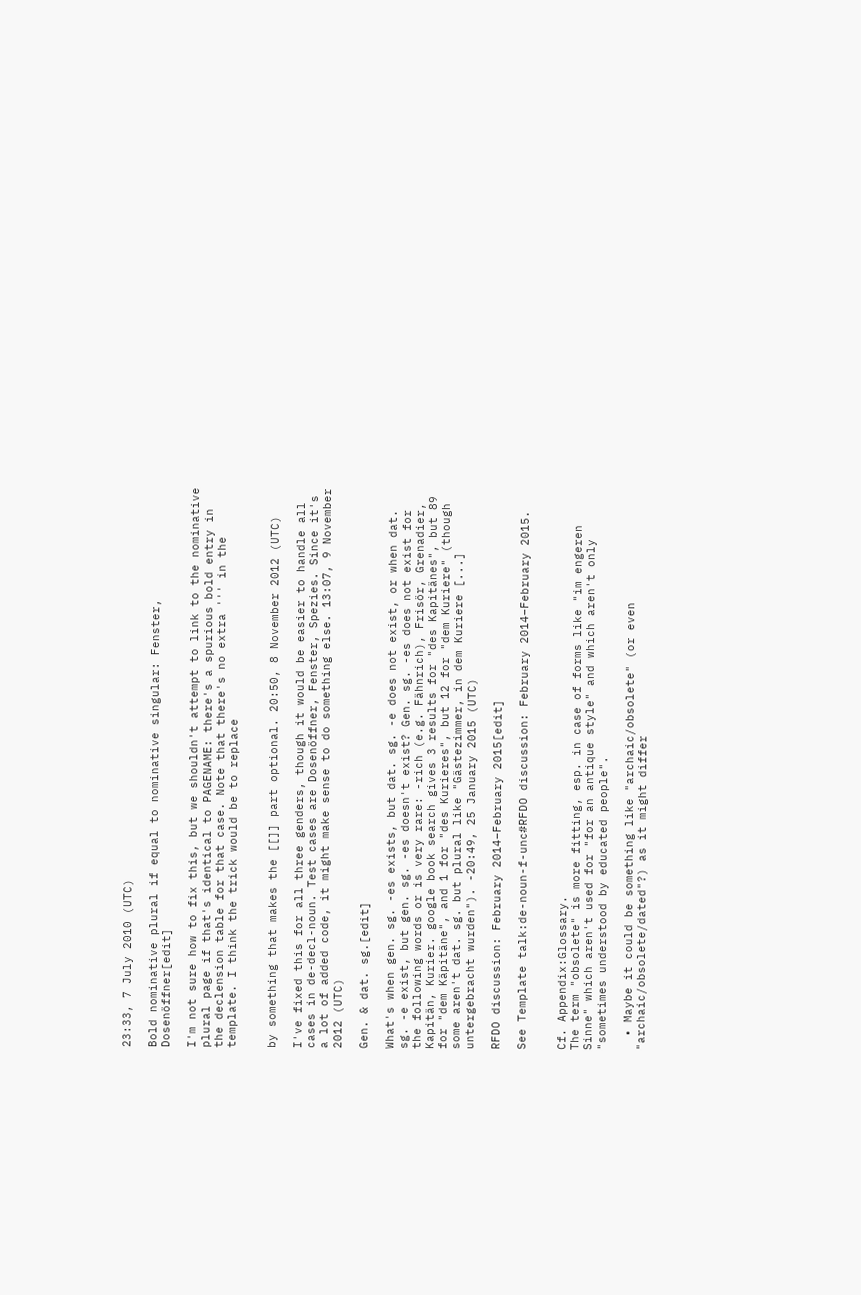23:33, 7 July 2010 (UTC)

Bold nominative plural if equal to nominative singular: Fenster, Dosenöffner[edit]

I'm not sure how to fix this, but we shouldn't attempt to link to the nominative plural page if that's identical to PAGENAME: there's a spurious bold entry in the declension table for that case. Note that there's no extra ''' in the template. I think the trick would be to replace


by something that makes the [[]] part optional. 20:50, 8 November 2012 (UTC)

I've fixed this for all three genders, though it would be easier to handle all cases in de-decl-noun. Test cases are Dosenöffner, Fenster, Spezies. Since it's a lot of added code, it might make sense to do something else. 13:07, 9 November 2012 (UTC)

Gen. & dat. sg.[edit]

What's when gen. sg. -es exists, but dat. sg. -e does not exist, or when dat. sg. -e exist, but gen. sg. -es doesn't exist? Gen. sg. -es does not exist for the following words or is very rare: -rich (e.g. Fähnrich), Frisör, Grenadier, Kapitän, Kurier. google book search gives 3 results for "des Kapitänes", but 89 for "dem Käpitäne", and 1 for "des Kurieres", but 12 for "dem Kuriere" (though some aren't dat. sg. but plural like "Gästezimmer, in dem Kuriere [...] untergebracht wurden"). -20:49, 25 January 2015 (UTC)

RFDO discussion: February 2014–February 2015[edit]

See Template talk:de-noun-f-unc#RFDO discussion: February 2014–February 2015.


Cf. Appendix:Glossary.
The term "obsolete" is more fitting, esp. in case of forms like "im engeren Sinne" which aren't used for "for an antique style" and which aren't only "sometimes understood by educated people".

  • Maybe it could be something like "archaic/obsolete" (or even "archaic/obsolete/dated"?) as it might differ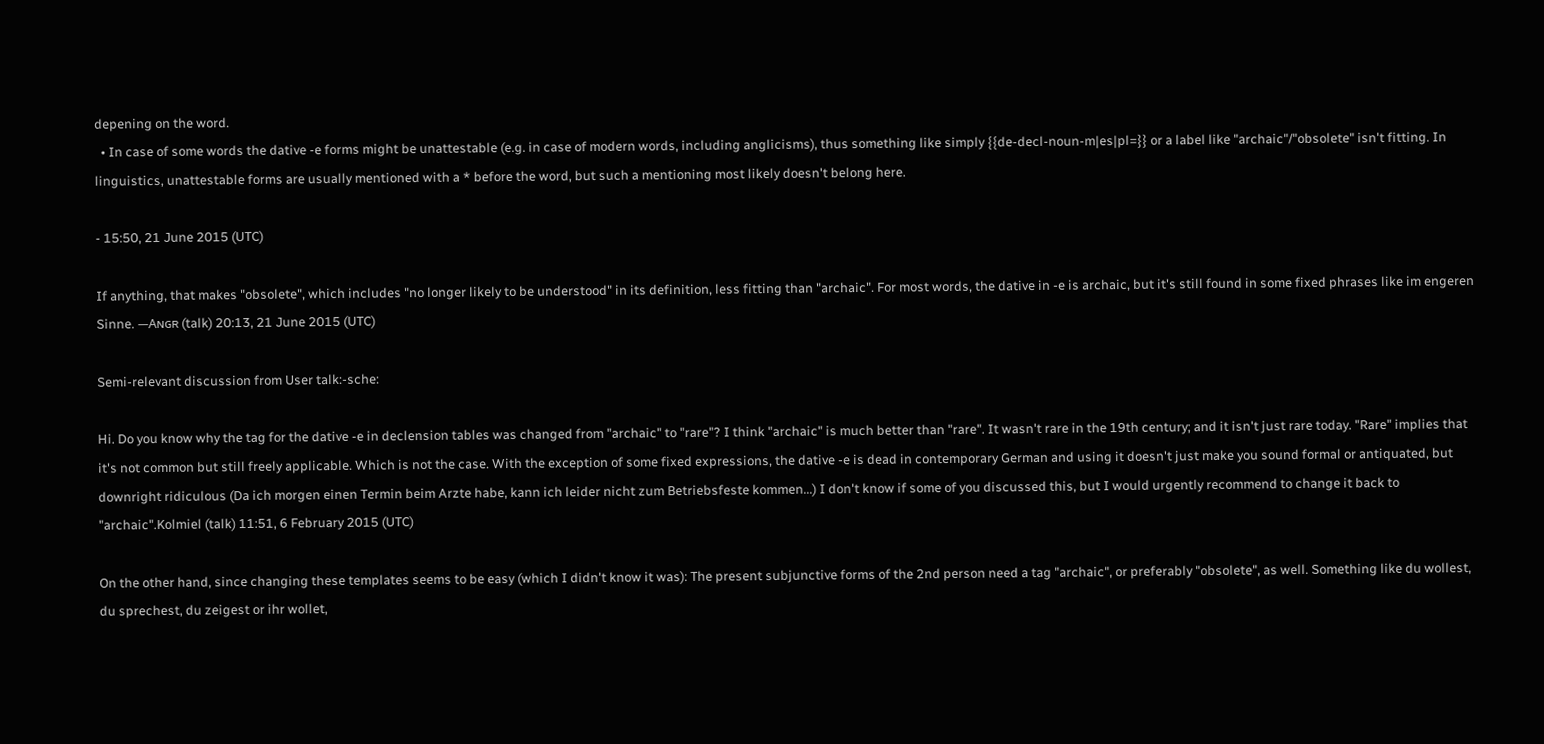depening on the word.
  • In case of some words the dative -e forms might be unattestable (e.g. in case of modern words, including anglicisms), thus something like simply {{de-decl-noun-m|es|pl=}} or a label like "archaic"/"obsolete" isn't fitting. In linguistics, unattestable forms are usually mentioned with a * before the word, but such a mentioning most likely doesn't belong here.

- 15:50, 21 June 2015 (UTC)

If anything, that makes "obsolete", which includes "no longer likely to be understood" in its definition, less fitting than "archaic". For most words, the dative in -e is archaic, but it's still found in some fixed phrases like im engeren Sinne. —Aɴɢʀ (talk) 20:13, 21 June 2015 (UTC)

Semi-relevant discussion from User talk:-sche:

Hi. Do you know why the tag for the dative -e in declension tables was changed from "archaic" to "rare"? I think "archaic" is much better than "rare". It wasn't rare in the 19th century; and it isn't just rare today. "Rare" implies that it's not common but still freely applicable. Which is not the case. With the exception of some fixed expressions, the dative -e is dead in contemporary German and using it doesn't just make you sound formal or antiquated, but downright ridiculous (Da ich morgen einen Termin beim Arzte habe, kann ich leider nicht zum Betriebsfeste kommen...) I don't know if some of you discussed this, but I would urgently recommend to change it back to "archaic".Kolmiel (talk) 11:51, 6 February 2015 (UTC)

On the other hand, since changing these templates seems to be easy (which I didn't know it was): The present subjunctive forms of the 2nd person need a tag "archaic", or preferably "obsolete", as well. Something like du wollest, du sprechest, du zeigest or ihr wollet,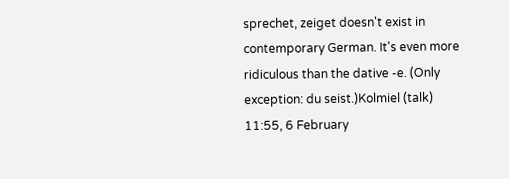sprechet, zeiget doesn't exist in contemporary German. It's even more ridiculous than the dative -e. (Only exception: du seist.)Kolmiel (talk) 11:55, 6 February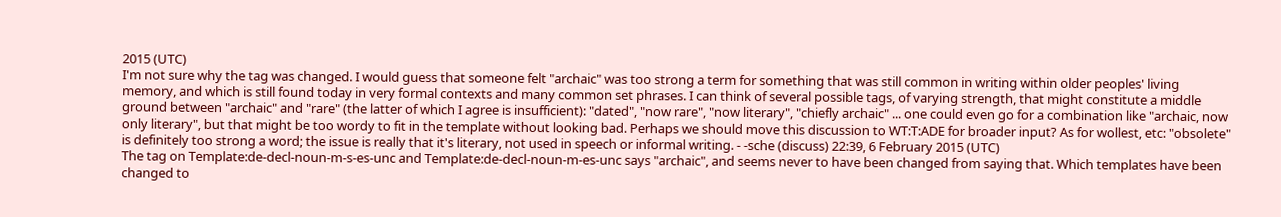2015 (UTC)
I'm not sure why the tag was changed. I would guess that someone felt "archaic" was too strong a term for something that was still common in writing within older peoples' living memory, and which is still found today in very formal contexts and many common set phrases. I can think of several possible tags, of varying strength, that might constitute a middle ground between "archaic" and "rare" (the latter of which I agree is insufficient): "dated", "now rare", "now literary", "chiefly archaic" ... one could even go for a combination like "archaic, now only literary", but that might be too wordy to fit in the template without looking bad. Perhaps we should move this discussion to WT:T:ADE for broader input? As for wollest, etc: "obsolete" is definitely too strong a word; the issue is really that it's literary, not used in speech or informal writing. - -sche (discuss) 22:39, 6 February 2015 (UTC)
The tag on Template:de-decl-noun-m-s-es-unc and Template:de-decl-noun-m-es-unc says "archaic", and seems never to have been changed from saying that. Which templates have been changed to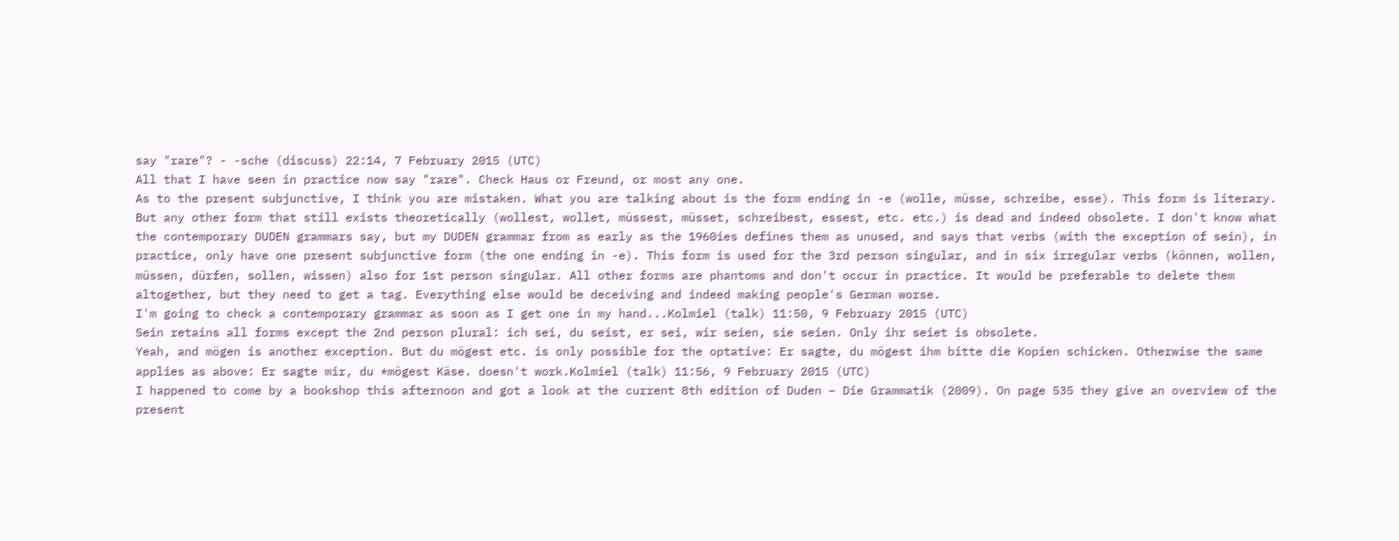say "rare"? - -sche (discuss) 22:14, 7 February 2015 (UTC)
All that I have seen in practice now say "rare". Check Haus or Freund, or most any one.
As to the present subjunctive, I think you are mistaken. What you are talking about is the form ending in -e (wolle, müsse, schreibe, esse). This form is literary. But any other form that still exists theoretically (wollest, wollet, müssest, müsset, schreibest, essest, etc. etc.) is dead and indeed obsolete. I don't know what the contemporary DUDEN grammars say, but my DUDEN grammar from as early as the 1960ies defines them as unused, and says that verbs (with the exception of sein), in practice, only have one present subjunctive form (the one ending in -e). This form is used for the 3rd person singular, and in six irregular verbs (können, wollen, müssen, dürfen, sollen, wissen) also for 1st person singular. All other forms are phantoms and don't occur in practice. It would be preferable to delete them altogether, but they need to get a tag. Everything else would be deceiving and indeed making people's German worse.
I'm going to check a contemporary grammar as soon as I get one in my hand...Kolmiel (talk) 11:50, 9 February 2015 (UTC)
Sein retains all forms except the 2nd person plural: ich sei, du seist, er sei, wir seien, sie seien. Only ihr seiet is obsolete.
Yeah, and mögen is another exception. But du mögest etc. is only possible for the optative: Er sagte, du mögest ihm bitte die Kopien schicken. Otherwise the same applies as above: Er sagte mir, du *mögest Käse. doesn't work.Kolmiel (talk) 11:56, 9 February 2015 (UTC)
I happened to come by a bookshop this afternoon and got a look at the current 8th edition of Duden – Die Grammatik (2009). On page 535 they give an overview of the present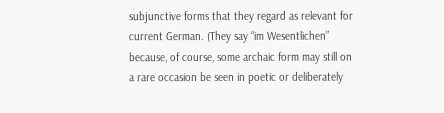subjunctive forms that they regard as relevant for current German. (They say “im Wesentlichen” because, of course, some archaic form may still on a rare occasion be seen in poetic or deliberately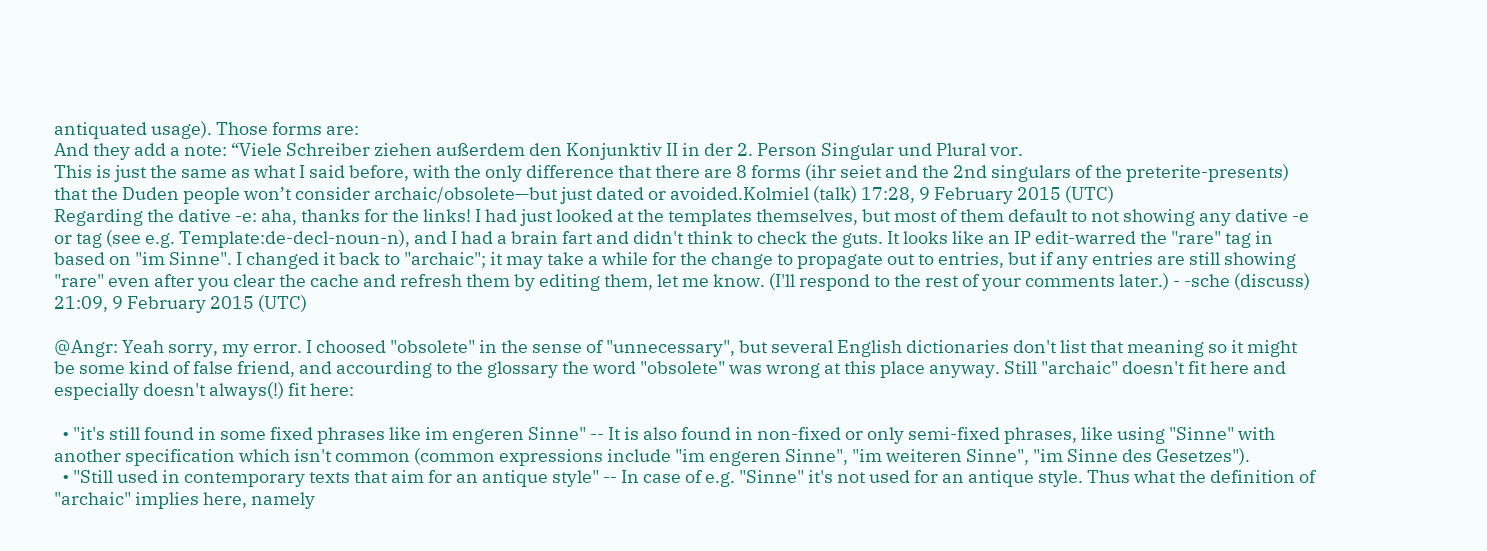antiquated usage). Those forms are:
And they add a note: “Viele Schreiber ziehen außerdem den Konjunktiv II in der 2. Person Singular und Plural vor.
This is just the same as what I said before, with the only difference that there are 8 forms (ihr seiet and the 2nd singulars of the preterite-presents) that the Duden people won’t consider archaic/obsolete—but just dated or avoided.Kolmiel (talk) 17:28, 9 February 2015 (UTC)
Regarding the dative -e: aha, thanks for the links! I had just looked at the templates themselves, but most of them default to not showing any dative -e or tag (see e.g. Template:de-decl-noun-n), and I had a brain fart and didn't think to check the guts. It looks like an IP edit-warred the "rare" tag in based on "im Sinne". I changed it back to "archaic"; it may take a while for the change to propagate out to entries, but if any entries are still showing "rare" even after you clear the cache and refresh them by editing them, let me know. (I'll respond to the rest of your comments later.) - -sche (discuss) 21:09, 9 February 2015 (UTC)

@Angr: Yeah sorry, my error. I choosed "obsolete" in the sense of "unnecessary", but several English dictionaries don't list that meaning so it might be some kind of false friend, and accourding to the glossary the word "obsolete" was wrong at this place anyway. Still "archaic" doesn't fit here and especially doesn't always(!) fit here:

  • "it's still found in some fixed phrases like im engeren Sinne" -- It is also found in non-fixed or only semi-fixed phrases, like using "Sinne" with another specification which isn't common (common expressions include "im engeren Sinne", "im weiteren Sinne", "im Sinne des Gesetzes").
  • "Still used in contemporary texts that aim for an antique style" -- In case of e.g. "Sinne" it's not used for an antique style. Thus what the definition of "archaic" implies here, namely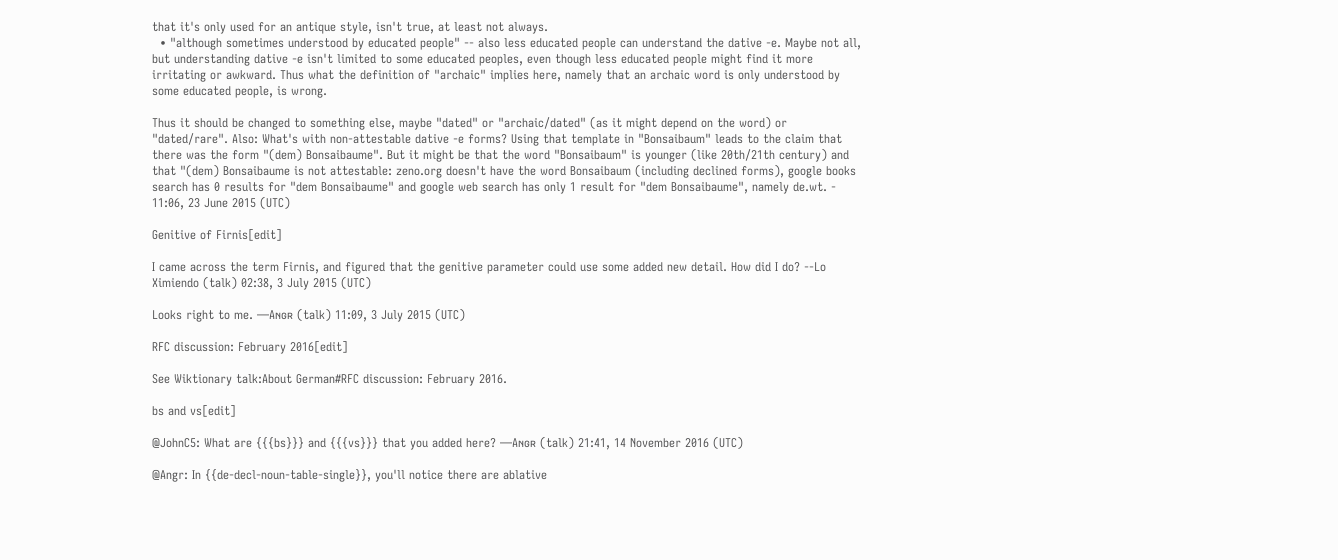that it's only used for an antique style, isn't true, at least not always.
  • "although sometimes understood by educated people" -- also less educated people can understand the dative -e. Maybe not all, but understanding dative -e isn't limited to some educated peoples, even though less educated people might find it more irritating or awkward. Thus what the definition of "archaic" implies here, namely that an archaic word is only understood by some educated people, is wrong.

Thus it should be changed to something else, maybe "dated" or "archaic/dated" (as it might depend on the word) or "dated/rare". Also: What's with non-attestable dative -e forms? Using that template in "Bonsaibaum" leads to the claim that there was the form "(dem) Bonsaibaume". But it might be that the word "Bonsaibaum" is younger (like 20th/21th century) and that "(dem) Bonsaibaume is not attestable: zeno.org doesn't have the word Bonsaibaum (including declined forms), google books search has 0 results for "dem Bonsaibaume" and google web search has only 1 result for "dem Bonsaibaume", namely de.wt. - 11:06, 23 June 2015 (UTC)

Genitive of Firnis[edit]

I came across the term Firnis, and figured that the genitive parameter could use some added new detail. How did I do? --Lo Ximiendo (talk) 02:38, 3 July 2015 (UTC)

Looks right to me. —Aɴɢʀ (talk) 11:09, 3 July 2015 (UTC)

RFC discussion: February 2016[edit]

See Wiktionary talk:About German#RFC discussion: February 2016.

bs and vs[edit]

@JohnC5: What are {{{bs}}} and {{{vs}}} that you added here? —Aɴɢʀ (talk) 21:41, 14 November 2016 (UTC)

@Angr: In {{de-decl-noun-table-single}}, you'll notice there are ablative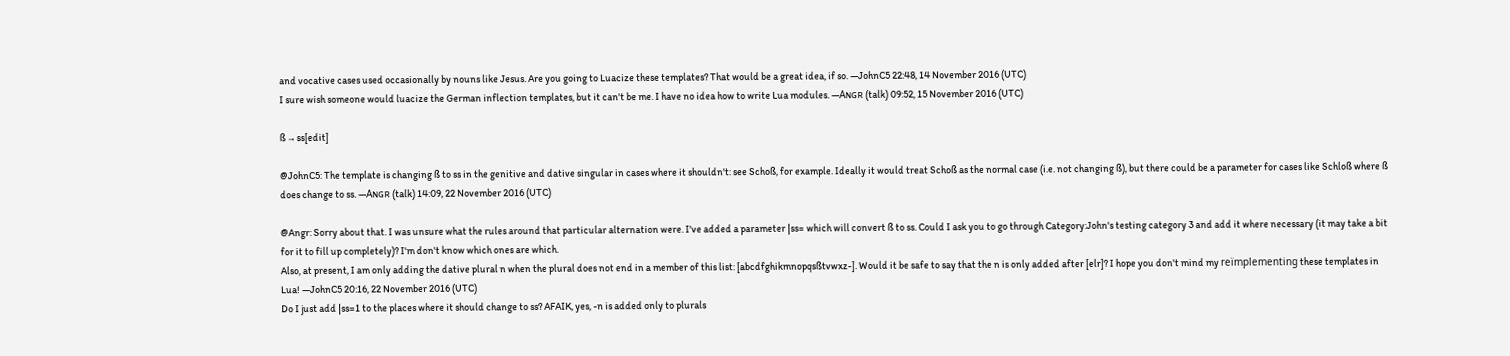and vocative cases used occasionally by nouns like Jesus. Are you going to Luacize these templates? That would be a great idea, if so. —JohnC5 22:48, 14 November 2016 (UTC)
I sure wish someone would luacize the German inflection templates, but it can't be me. I have no idea how to write Lua modules. —Aɴɢʀ (talk) 09:52, 15 November 2016 (UTC)

ß → ss[edit]

@JohnC5: The template is changing ß to ss in the genitive and dative singular in cases where it shouldn't: see Schoß, for example. Ideally it would treat Schoß as the normal case (i.e. not changing ß), but there could be a parameter for cases like Schloß where ß does change to ss. —Aɴɢʀ (talk) 14:09, 22 November 2016 (UTC)

@Angr: Sorry about that. I was unsure what the rules around that particular alternation were. I've added a parameter |ss= which will convert ß to ss. Could I ask you to go through Category:John's testing category 3 and add it where necessary (it may take a bit for it to fill up completely)? I'm don't know which ones are which.
Also, at present, I am only adding the dative plural n when the plural does not end in a member of this list: [abcdfghikmnopqsßtvwxz-]. Would it be safe to say that the n is only added after [elr]? I hope you don't mind my reïmplementing these templates in Lua! —JohnC5 20:16, 22 November 2016 (UTC)
Do I just add |ss=1 to the places where it should change to ss? AFAIK, yes, -n is added only to plurals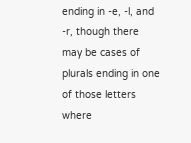ending in -e, -l, and -r, though there may be cases of plurals ending in one of those letters where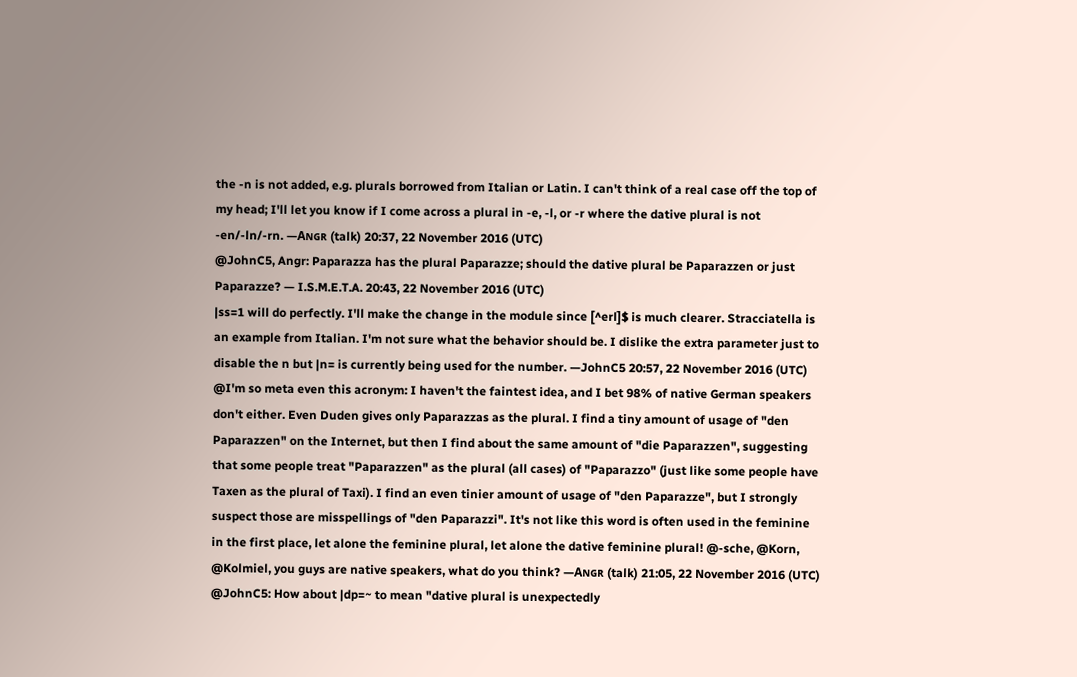the -n is not added, e.g. plurals borrowed from Italian or Latin. I can't think of a real case off the top of my head; I'll let you know if I come across a plural in -e, -l, or -r where the dative plural is not -en/-ln/-rn. —Aɴɢʀ (talk) 20:37, 22 November 2016 (UTC)
@JohnC5, Angr: Paparazza has the plural Paparazze; should the dative plural be Paparazzen or just Paparazze? — I.S.M.E.T.A. 20:43, 22 November 2016 (UTC)
|ss=1 will do perfectly. I'll make the change in the module since [^erl]$ is much clearer. Stracciatella is an example from Italian. I'm not sure what the behavior should be. I dislike the extra parameter just to disable the n but |n= is currently being used for the number. —JohnC5 20:57, 22 November 2016 (UTC)
@I'm so meta even this acronym: I haven't the faintest idea, and I bet 98% of native German speakers don't either. Even Duden gives only Paparazzas as the plural. I find a tiny amount of usage of "den Paparazzen" on the Internet, but then I find about the same amount of "die Paparazzen", suggesting that some people treat "Paparazzen" as the plural (all cases) of "Paparazzo" (just like some people have Taxen as the plural of Taxi). I find an even tinier amount of usage of "den Paparazze", but I strongly suspect those are misspellings of "den Paparazzi". It's not like this word is often used in the feminine in the first place, let alone the feminine plural, let alone the dative feminine plural! @-sche, @Korn, @Kolmiel, you guys are native speakers, what do you think? —Aɴɢʀ (talk) 21:05, 22 November 2016 (UTC)
@JohnC5: How about |dp=~ to mean "dative plural is unexpectedly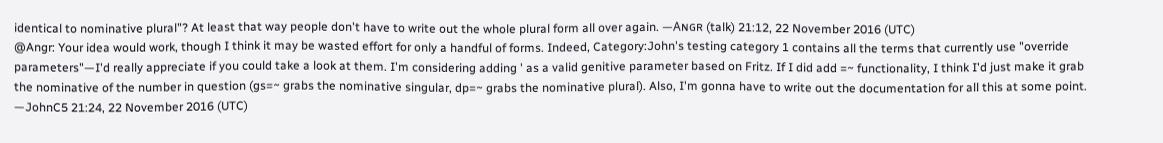identical to nominative plural"? At least that way people don't have to write out the whole plural form all over again. —Aɴɢʀ (talk) 21:12, 22 November 2016 (UTC)
@Angr: Your idea would work, though I think it may be wasted effort for only a handful of forms. Indeed, Category:John's testing category 1 contains all the terms that currently use "override parameters"—I'd really appreciate if you could take a look at them. I'm considering adding ' as a valid genitive parameter based on Fritz. If I did add =~ functionality, I think I'd just make it grab the nominative of the number in question (gs=~ grabs the nominative singular, dp=~ grabs the nominative plural). Also, I'm gonna have to write out the documentation for all this at some point. —JohnC5 21:24, 22 November 2016 (UTC)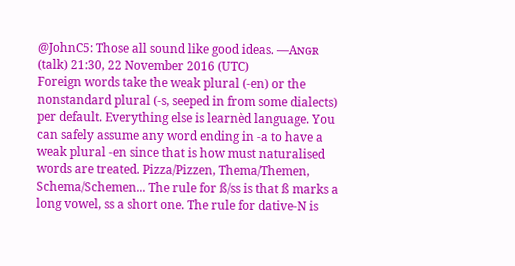@JohnC5: Those all sound like good ideas. —Aɴɢʀ (talk) 21:30, 22 November 2016 (UTC)
Foreign words take the weak plural (-en) or the nonstandard plural (-s, seeped in from some dialects) per default. Everything else is learnèd language. You can safely assume any word ending in -a to have a weak plural -en since that is how must naturalised words are treated. Pizza/Pizzen, Thema/Themen, Schema/Schemen... The rule for ß/ss is that ß marks a long vowel, ss a short one. The rule for dative-N is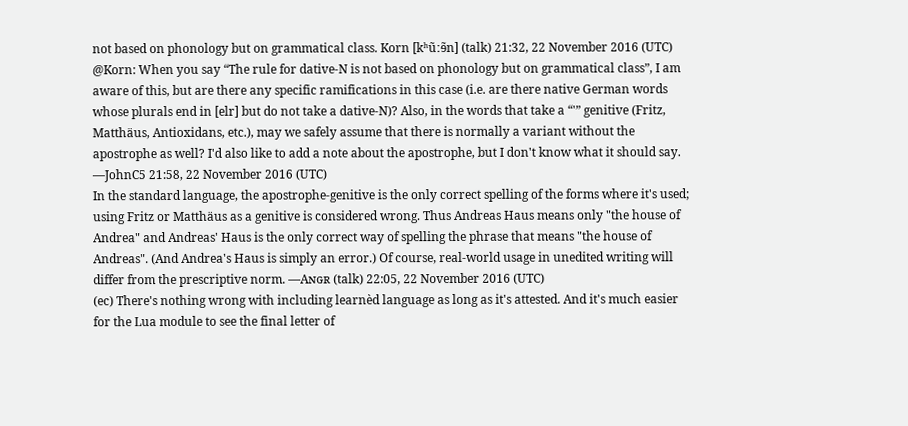not based on phonology but on grammatical class. Korn [kʰũːɘ̃n] (talk) 21:32, 22 November 2016 (UTC)
@Korn: When you say “The rule for dative-N is not based on phonology but on grammatical class”, I am aware of this, but are there any specific ramifications in this case (i.e. are there native German words whose plurals end in [elr] but do not take a dative-N)? Also, in the words that take a “'” genitive (Fritz, Matthäus, Antioxidans, etc.), may we safely assume that there is normally a variant without the apostrophe as well? I'd also like to add a note about the apostrophe, but I don't know what it should say. —JohnC5 21:58, 22 November 2016 (UTC)
In the standard language, the apostrophe-genitive is the only correct spelling of the forms where it's used; using Fritz or Matthäus as a genitive is considered wrong. Thus Andreas Haus means only "the house of Andrea" and Andreas' Haus is the only correct way of spelling the phrase that means "the house of Andreas". (And Andrea's Haus is simply an error.) Of course, real-world usage in unedited writing will differ from the prescriptive norm. —Aɴɢʀ (talk) 22:05, 22 November 2016 (UTC)
(ec) There's nothing wrong with including learnèd language as long as it's attested. And it's much easier for the Lua module to see the final letter of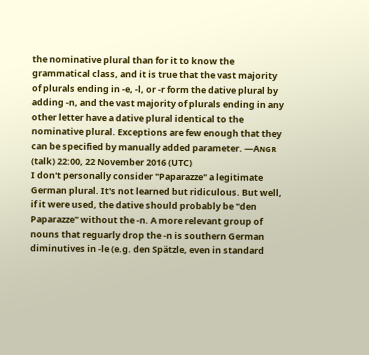the nominative plural than for it to know the grammatical class, and it is true that the vast majority of plurals ending in -e, -l, or -r form the dative plural by adding -n, and the vast majority of plurals ending in any other letter have a dative plural identical to the nominative plural. Exceptions are few enough that they can be specified by manually added parameter. —Aɴɢʀ (talk) 22:00, 22 November 2016 (UTC)
I don't personally consider "Paparazze" a legitimate German plural. It's not learned but ridiculous. But well, if it were used, the dative should probably be "den Paparazze" without the -n. A more relevant group of nouns that reguarly drop the -n is southern German diminutives in -le (e.g. den Spätzle, even in standard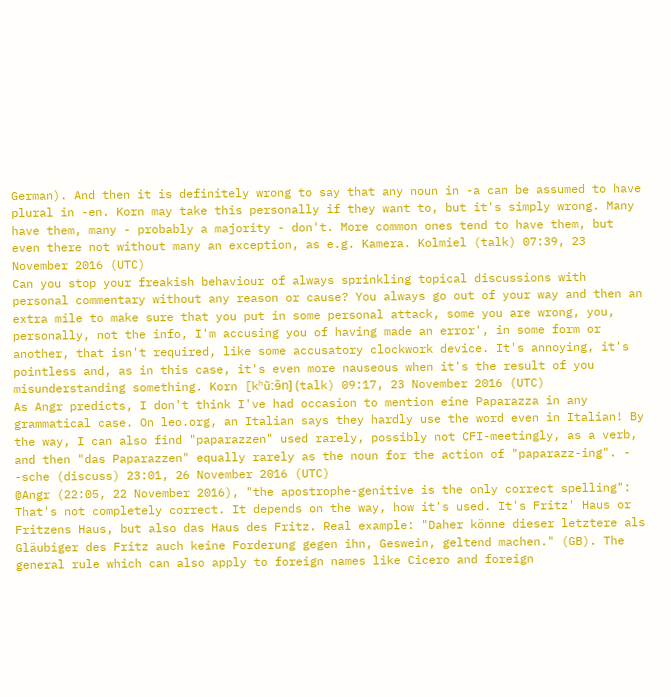German). And then it is definitely wrong to say that any noun in -a can be assumed to have plural in -en. Korn may take this personally if they want to, but it's simply wrong. Many have them, many - probably a majority - don't. More common ones tend to have them, but even there not without many an exception, as e.g. Kamera. Kolmiel (talk) 07:39, 23 November 2016 (UTC)
Can you stop your freakish behaviour of always sprinkling topical discussions with personal commentary without any reason or cause? You always go out of your way and then an extra mile to make sure that you put in some personal attack, some you are wrong, you, personally, not the info, I'm accusing you of having made an error', in some form or another, that isn't required, like some accusatory clockwork device. It's annoying, it's pointless and, as in this case, it's even more nauseous when it's the result of you misunderstanding something. Korn [kʰũːɘ̃n] (talk) 09:17, 23 November 2016 (UTC)
As Angr predicts, I don't think I've had occasion to mention eine Paparazza in any grammatical case. On leo.org, an Italian says they hardly use the word even in Italian! By the way, I can also find "paparazzen" used rarely, possibly not CFI-meetingly, as a verb, and then "das Paparazzen" equally rarely as the noun for the action of "paparazz-ing". - -sche (discuss) 23:01, 26 November 2016 (UTC)
@Angr (22:05, 22 November 2016), "the apostrophe-genitive is the only correct spelling": That's not completely correct. It depends on the way, how it's used. It's Fritz' Haus or Fritzens Haus, but also das Haus des Fritz. Real example: "Daher könne dieser letztere als Gläubiger des Fritz auch keine Forderung gegen ihn, Geswein, geltend machen." (GB). The general rule which can also apply to foreign names like Cicero and foreign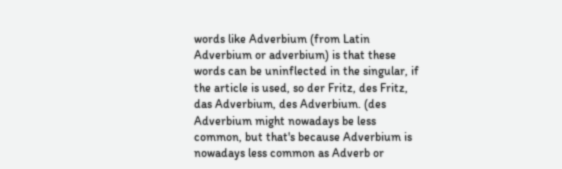words like Adverbium (from Latin Adverbium or adverbium) is that these words can be uninflected in the singular, if the article is used, so der Fritz, des Fritz, das Adverbium, des Adverbium. (des Adverbium might nowadays be less common, but that's because Adverbium is nowadays less common as Adverb or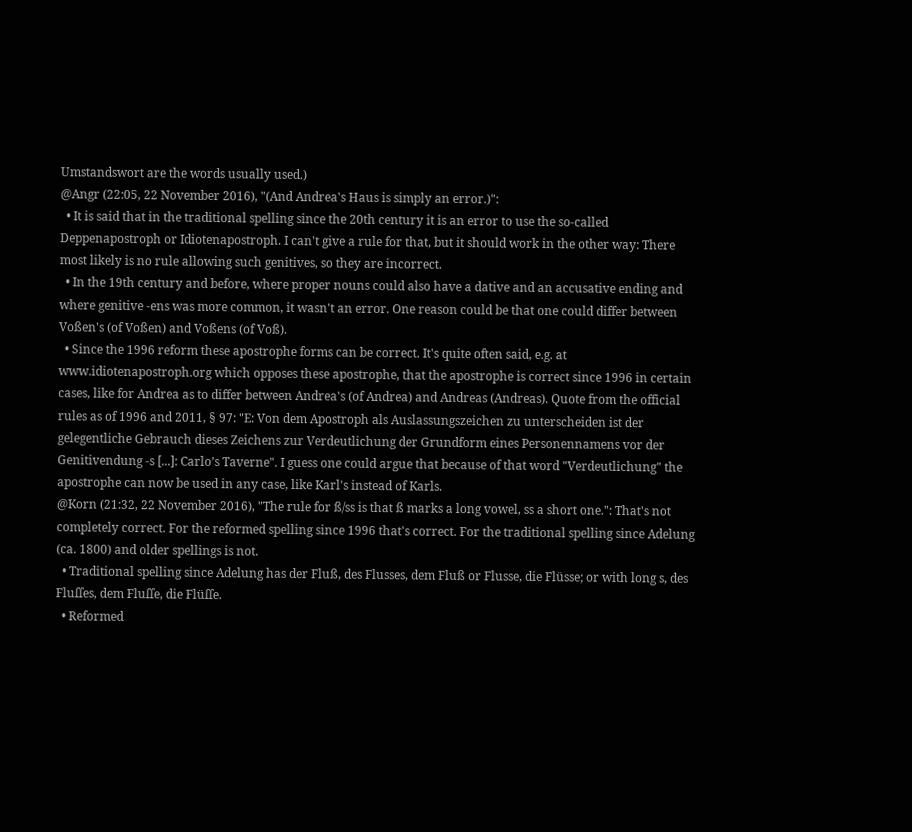Umstandswort are the words usually used.)
@Angr (22:05, 22 November 2016), "(And Andrea's Haus is simply an error.)":
  • It is said that in the traditional spelling since the 20th century it is an error to use the so-called Deppenapostroph or Idiotenapostroph. I can't give a rule for that, but it should work in the other way: There most likely is no rule allowing such genitives, so they are incorrect.
  • In the 19th century and before, where proper nouns could also have a dative and an accusative ending and where genitive -ens was more common, it wasn't an error. One reason could be that one could differ between Voßen's (of Voßen) and Voßens (of Voß).
  • Since the 1996 reform these apostrophe forms can be correct. It's quite often said, e.g. at www.idiotenapostroph.org which opposes these apostrophe, that the apostrophe is correct since 1996 in certain cases, like for Andrea as to differ between Andrea's (of Andrea) and Andreas (Andreas). Quote from the official rules as of 1996 and 2011, § 97: "E: Von dem Apostroph als Auslassungszeichen zu unterscheiden ist der gelegentliche Gebrauch dieses Zeichens zur Verdeutlichung der Grundform eines Personennamens vor der Genitivendung -s [...]: Carlo’s Taverne". I guess one could argue that because of that word "Verdeutlichung" the apostrophe can now be used in any case, like Karl's instead of Karls.
@Korn (21:32, 22 November 2016), "The rule for ß/ss is that ß marks a long vowel, ss a short one.": That's not completely correct. For the reformed spelling since 1996 that's correct. For the traditional spelling since Adelung (ca. 1800) and older spellings is not.
  • Traditional spelling since Adelung has der Fluß, des Flusses, dem Fluß or Flusse, die Flüsse; or with long s, des Fluſſes, dem Fluſſe, die Flüſſe.
  • Reformed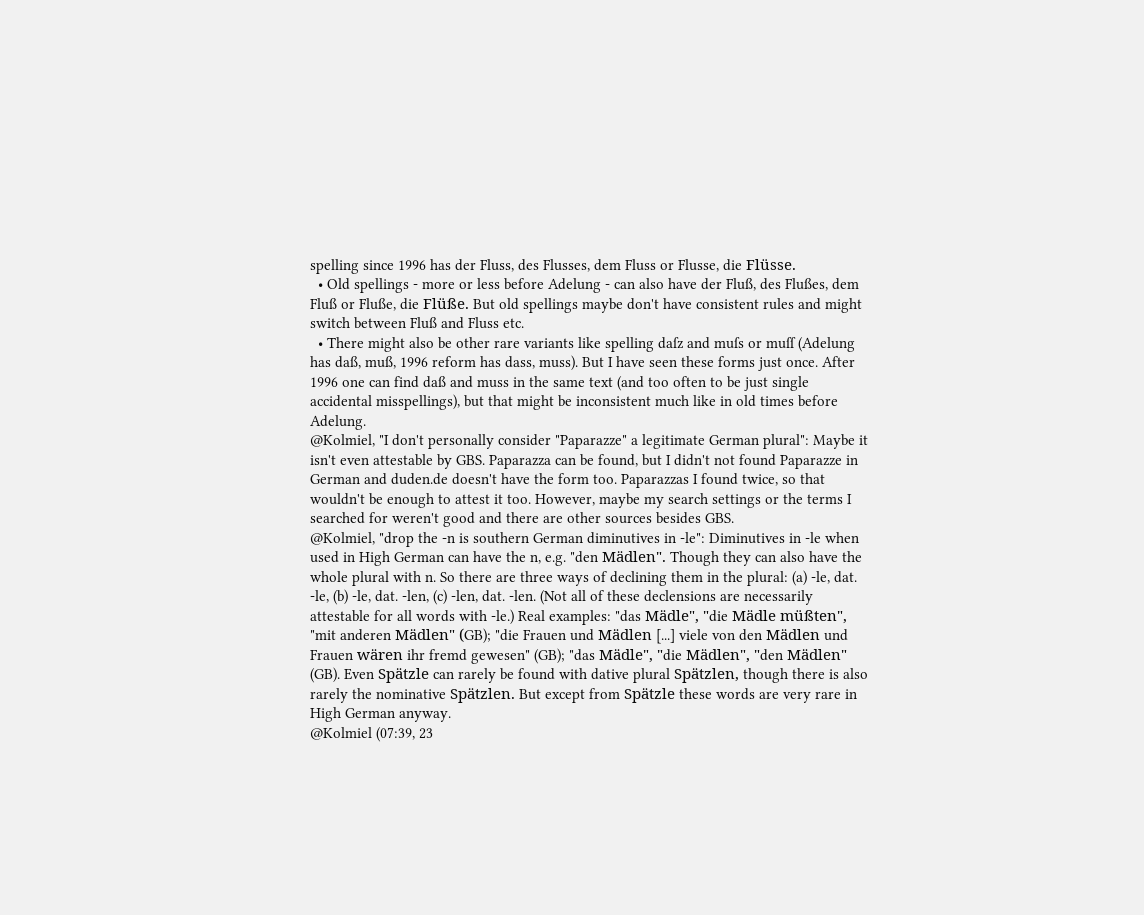spelling since 1996 has der Fluss, des Flusses, dem Fluss or Flusse, die Flüsse.
  • Old spellings - more or less before Adelung - can also have der Fluß, des Flußes, dem Fluß or Fluße, die Flüße. But old spellings maybe don't have consistent rules and might switch between Fluß and Fluss etc.
  • There might also be other rare variants like spelling daſz and muſs or muſſ (Adelung has daß, muß, 1996 reform has dass, muss). But I have seen these forms just once. After 1996 one can find daß and muss in the same text (and too often to be just single accidental misspellings), but that might be inconsistent much like in old times before Adelung.
@Kolmiel, "I don't personally consider "Paparazze" a legitimate German plural": Maybe it isn't even attestable by GBS. Paparazza can be found, but I didn't not found Paparazze in German and duden.de doesn't have the form too. Paparazzas I found twice, so that wouldn't be enough to attest it too. However, maybe my search settings or the terms I searched for weren't good and there are other sources besides GBS.
@Kolmiel, "drop the -n is southern German diminutives in -le": Diminutives in -le when used in High German can have the n, e.g. "den Mädlen". Though they can also have the whole plural with n. So there are three ways of declining them in the plural: (a) -le, dat. -le, (b) -le, dat. -len, (c) -len, dat. -len. (Not all of these declensions are necessarily attestable for all words with -le.) Real examples: "das Mädle", "die Mädle müßten", "mit anderen Mädlen" (GB); "die Frauen und Mädlen [...] viele von den Mädlen und Frauen wären ihr fremd gewesen" (GB); "das Mädle", "die Mädlen", "den Mädlen" (GB). Even Spätzle can rarely be found with dative plural Spätzlen, though there is also rarely the nominative Spätzlen. But except from Spätzle these words are very rare in High German anyway.
@Kolmiel (07:39, 23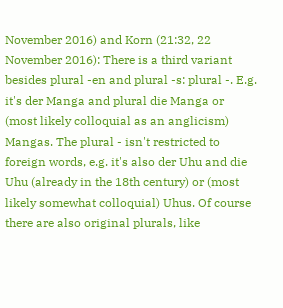November 2016) and Korn (21:32, 22 November 2016): There is a third variant besides plural -en and plural -s: plural -. E.g. it's der Manga and plural die Manga or (most likely colloquial as an anglicism) Mangas. The plural - isn't restricted to foreign words, e.g. it's also der Uhu and die Uhu (already in the 18th century) or (most likely somewhat colloquial) Uhus. Of course there are also original plurals, like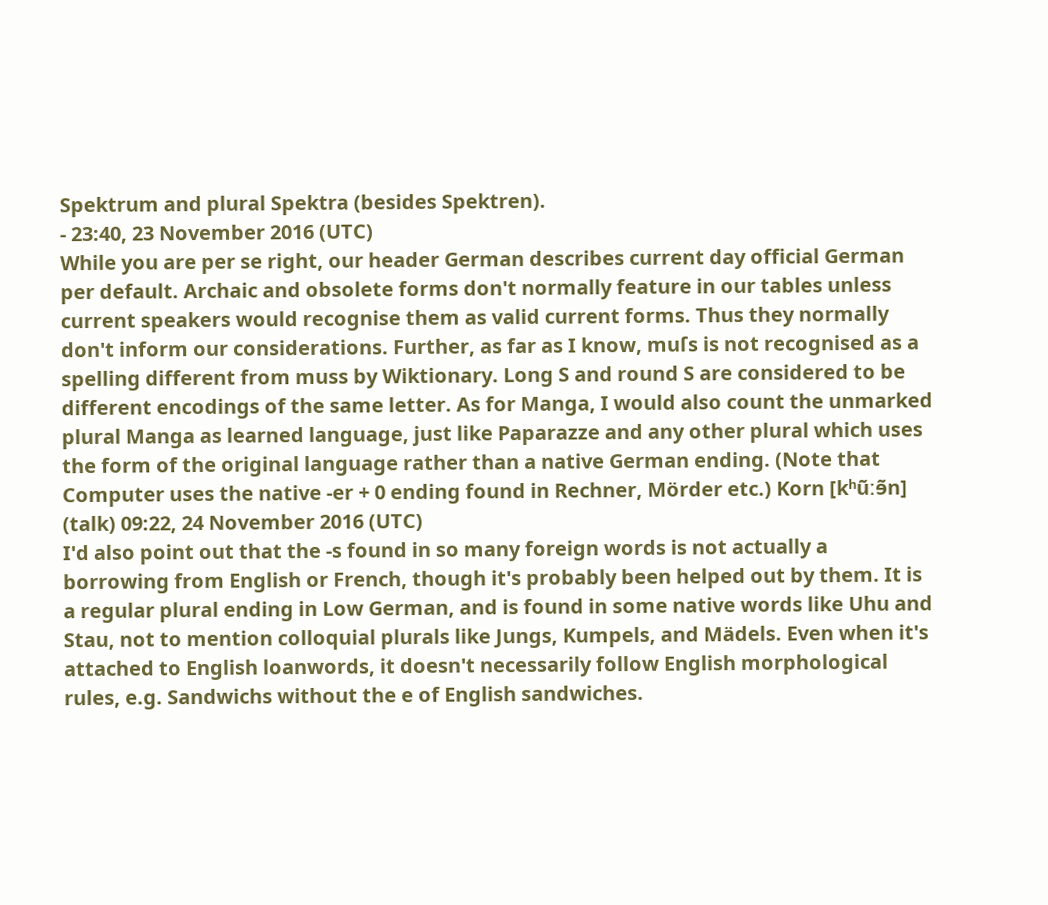Spektrum and plural Spektra (besides Spektren).
- 23:40, 23 November 2016 (UTC)
While you are per se right, our header German describes current day official German per default. Archaic and obsolete forms don't normally feature in our tables unless current speakers would recognise them as valid current forms. Thus they normally don't inform our considerations. Further, as far as I know, muſs is not recognised as a spelling different from muss by Wiktionary. Long S and round S are considered to be different encodings of the same letter. As for Manga, I would also count the unmarked plural Manga as learned language, just like Paparazze and any other plural which uses the form of the original language rather than a native German ending. (Note that Computer uses the native -er + 0 ending found in Rechner, Mörder etc.) Korn [kʰũːɘ̃n] (talk) 09:22, 24 November 2016 (UTC)
I'd also point out that the -s found in so many foreign words is not actually a borrowing from English or French, though it's probably been helped out by them. It is a regular plural ending in Low German, and is found in some native words like Uhu and Stau, not to mention colloquial plurals like Jungs, Kumpels, and Mädels. Even when it's attached to English loanwords, it doesn't necessarily follow English morphological rules, e.g. Sandwichs without the e of English sandwiches.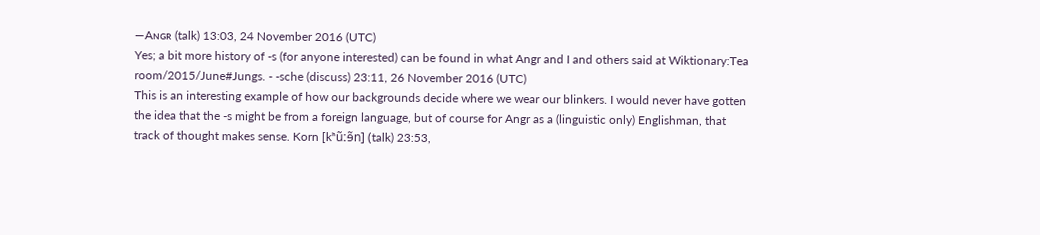—Aɴɢʀ (talk) 13:03, 24 November 2016 (UTC)
Yes; a bit more history of -s (for anyone interested) can be found in what Angr and I and others said at Wiktionary:Tea room/2015/June#Jungs. - -sche (discuss) 23:11, 26 November 2016 (UTC)
This is an interesting example of how our backgrounds decide where we wear our blinkers. I would never have gotten the idea that the -s might be from a foreign language, but of course for Angr as a (linguistic only) Englishman, that track of thought makes sense. Korn [kʰũːɘ̃n] (talk) 23:53,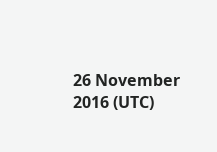26 November 2016 (UTC)